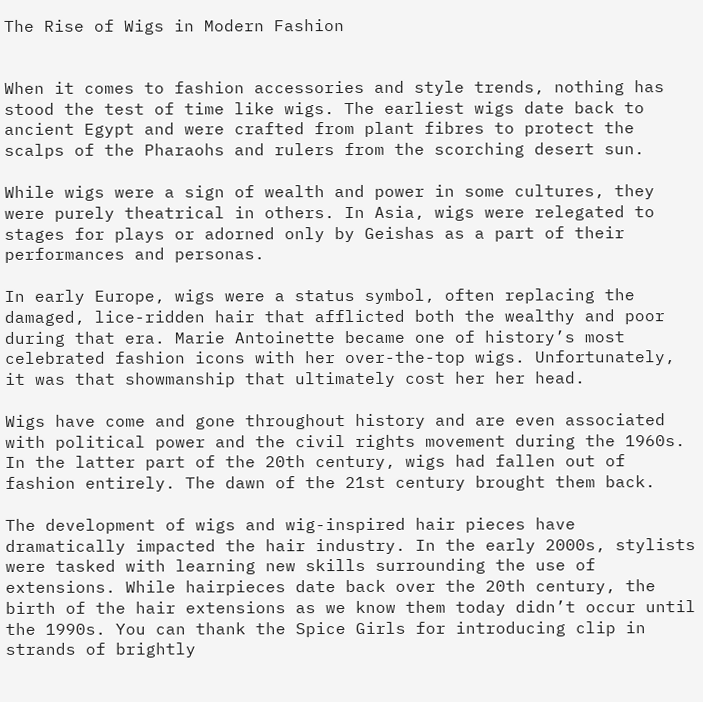The Rise of Wigs in Modern Fashion


When it comes to fashion accessories and style trends, nothing has stood the test of time like wigs. The earliest wigs date back to ancient Egypt and were crafted from plant fibres to protect the scalps of the Pharaohs and rulers from the scorching desert sun.

While wigs were a sign of wealth and power in some cultures, they were purely theatrical in others. In Asia, wigs were relegated to stages for plays or adorned only by Geishas as a part of their performances and personas.

In early Europe, wigs were a status symbol, often replacing the damaged, lice-ridden hair that afflicted both the wealthy and poor during that era. Marie Antoinette became one of history’s most celebrated fashion icons with her over-the-top wigs. Unfortunately, it was that showmanship that ultimately cost her her head.

Wigs have come and gone throughout history and are even associated with political power and the civil rights movement during the 1960s. In the latter part of the 20th century, wigs had fallen out of fashion entirely. The dawn of the 21st century brought them back.

The development of wigs and wig-inspired hair pieces have dramatically impacted the hair industry. In the early 2000s, stylists were tasked with learning new skills surrounding the use of extensions. While hairpieces date back over the 20th century, the birth of the hair extensions as we know them today didn’t occur until the 1990s. You can thank the Spice Girls for introducing clip in strands of brightly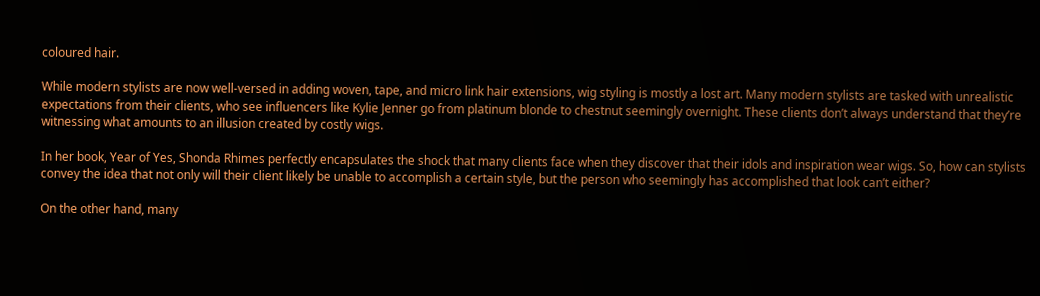coloured hair.

While modern stylists are now well-versed in adding woven, tape, and micro link hair extensions, wig styling is mostly a lost art. Many modern stylists are tasked with unrealistic expectations from their clients, who see influencers like Kylie Jenner go from platinum blonde to chestnut seemingly overnight. These clients don’t always understand that they’re witnessing what amounts to an illusion created by costly wigs.

In her book, Year of Yes, Shonda Rhimes perfectly encapsulates the shock that many clients face when they discover that their idols and inspiration wear wigs. So, how can stylists convey the idea that not only will their client likely be unable to accomplish a certain style, but the person who seemingly has accomplished that look can’t either?

On the other hand, many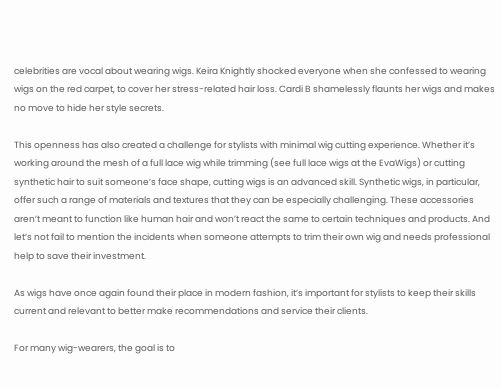celebrities are vocal about wearing wigs. Keira Knightly shocked everyone when she confessed to wearing wigs on the red carpet, to cover her stress-related hair loss. Cardi B shamelessly flaunts her wigs and makes no move to hide her style secrets.

This openness has also created a challenge for stylists with minimal wig cutting experience. Whether it’s working around the mesh of a full lace wig while trimming (see full lace wigs at the EvaWigs) or cutting synthetic hair to suit someone’s face shape, cutting wigs is an advanced skill. Synthetic wigs, in particular, offer such a range of materials and textures that they can be especially challenging. These accessories aren’t meant to function like human hair and won’t react the same to certain techniques and products. And let’s not fail to mention the incidents when someone attempts to trim their own wig and needs professional help to save their investment.

As wigs have once again found their place in modern fashion, it’s important for stylists to keep their skills current and relevant to better make recommendations and service their clients.

For many wig-wearers, the goal is to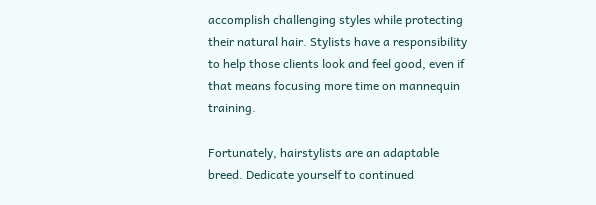accomplish challenging styles while protecting their natural hair. Stylists have a responsibility to help those clients look and feel good, even if that means focusing more time on mannequin training.

Fortunately, hairstylists are an adaptable breed. Dedicate yourself to continued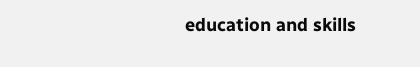education and skills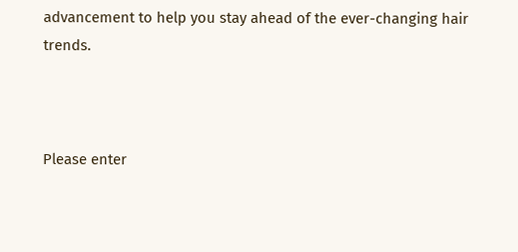advancement to help you stay ahead of the ever-changing hair trends.



Please enter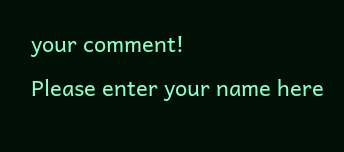your comment!
Please enter your name here